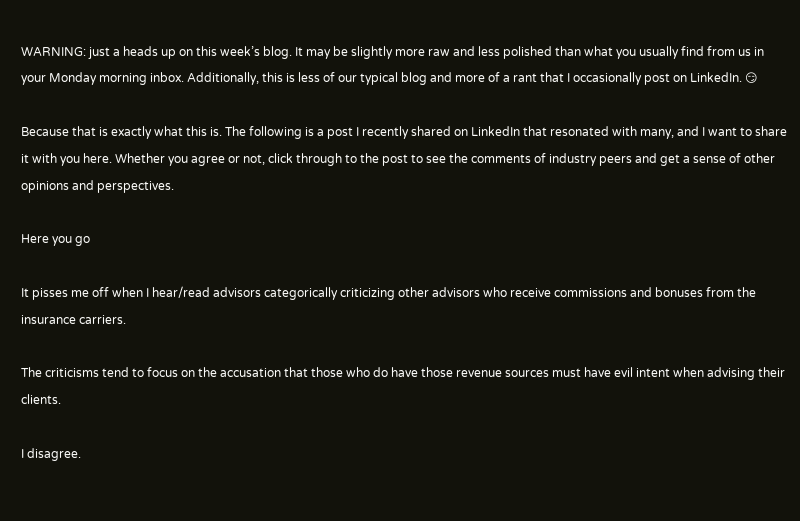WARNING: just a heads up on this week’s blog. It may be slightly more raw and less polished than what you usually find from us in your Monday morning inbox. Additionally, this is less of our typical blog and more of a rant that I occasionally post on LinkedIn. 😏

Because that is exactly what this is. The following is a post I recently shared on LinkedIn that resonated with many, and I want to share it with you here. Whether you agree or not, click through to the post to see the comments of industry peers and get a sense of other opinions and perspectives.

Here you go

It pisses me off when I hear/read advisors categorically criticizing other advisors who receive commissions and bonuses from the insurance carriers.

The criticisms tend to focus on the accusation that those who do have those revenue sources must have evil intent when advising their clients.

I disagree.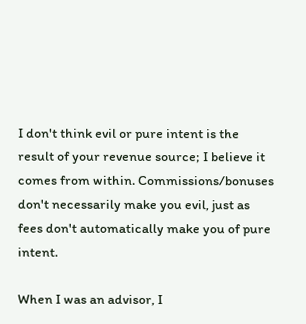I don't think evil or pure intent is the result of your revenue source; I believe it comes from within. Commissions/bonuses don't necessarily make you evil, just as fees don't automatically make you of pure intent.

When I was an advisor, I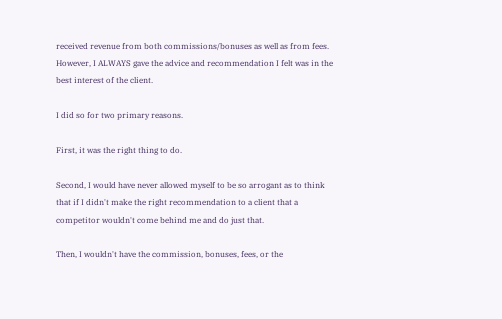received revenue from both commissions/bonuses as well as from fees. However, I ALWAYS gave the advice and recommendation I felt was in the best interest of the client.

I did so for two primary reasons.

First, it was the right thing to do.

Second, I would have never allowed myself to be so arrogant as to think that if I didn't make the right recommendation to a client that a competitor wouldn't come behind me and do just that.

Then, I wouldn't have the commission, bonuses, fees, or the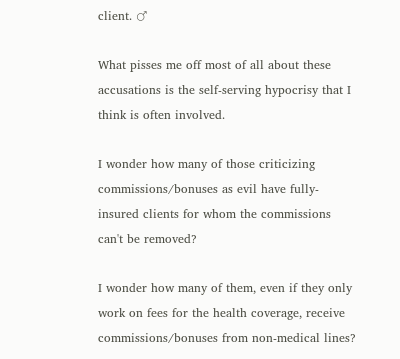client. ♂

What pisses me off most of all about these accusations is the self-serving hypocrisy that I think is often involved.

I wonder how many of those criticizing commissions/bonuses as evil have fully-insured clients for whom the commissions can't be removed?

I wonder how many of them, even if they only work on fees for the health coverage, receive commissions/bonuses from non-medical lines?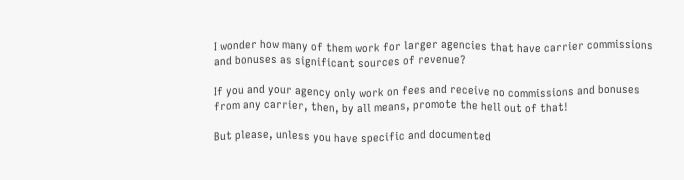I wonder how many of them work for larger agencies that have carrier commissions and bonuses as significant sources of revenue?

If you and your agency only work on fees and receive no commissions and bonuses from any carrier, then, by all means, promote the hell out of that!

But please, unless you have specific and documented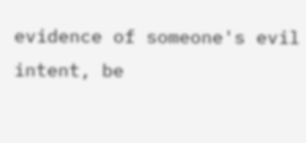evidence of someone's evil intent, be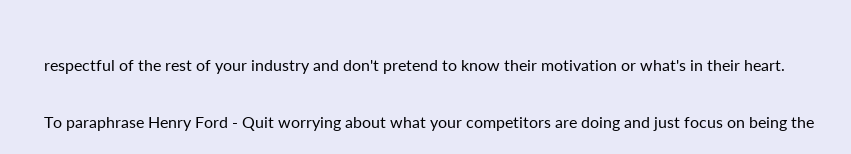respectful of the rest of your industry and don't pretend to know their motivation or what's in their heart.

To paraphrase Henry Ford - Quit worrying about what your competitors are doing and just focus on being the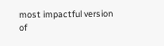most impactful version of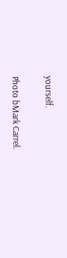yourself.

Photo bMark Carrel.